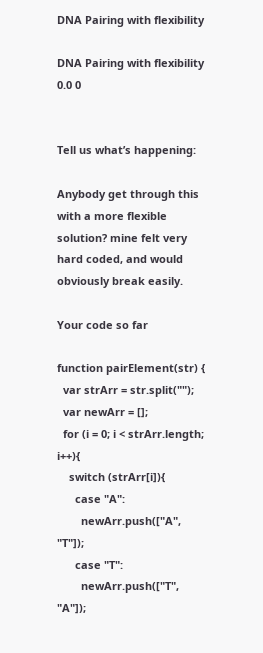DNA Pairing with flexibility

DNA Pairing with flexibility
0.0 0


Tell us what’s happening:

Anybody get through this with a more flexible solution? mine felt very hard coded, and would obviously break easily.

Your code so far

function pairElement(str) {
  var strArr = str.split("");
  var newArr = [];
  for (i = 0; i < strArr.length; i++){
    switch (strArr[i]){
      case "A":
        newArr.push(["A", "T"]);
      case "T":
        newArr.push(["T", "A"]);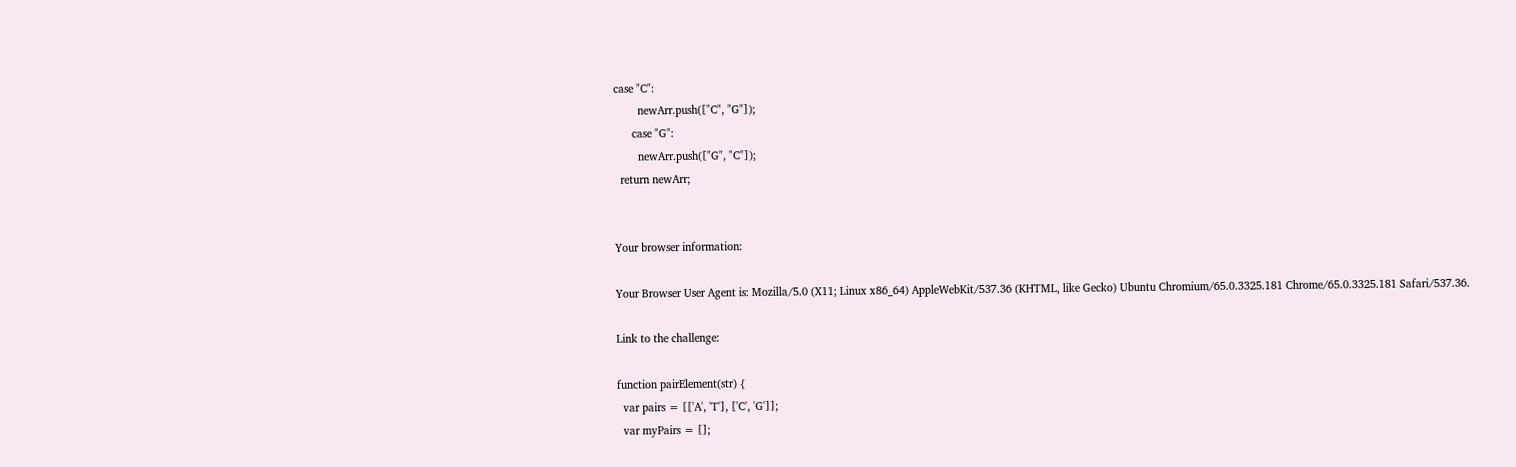case "C":
        newArr.push(["C", "G"]);
      case "G":
        newArr.push(["G", "C"]);
  return newArr;


Your browser information:

Your Browser User Agent is: Mozilla/5.0 (X11; Linux x86_64) AppleWebKit/537.36 (KHTML, like Gecko) Ubuntu Chromium/65.0.3325.181 Chrome/65.0.3325.181 Safari/537.36.

Link to the challenge:

function pairElement(str) {
  var pairs = [['A', 'T'], ['C', 'G']];
  var myPairs = [];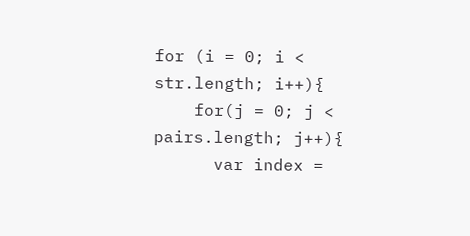for (i = 0; i < str.length; i++){
    for(j = 0; j < pairs.length; j++){
      var index =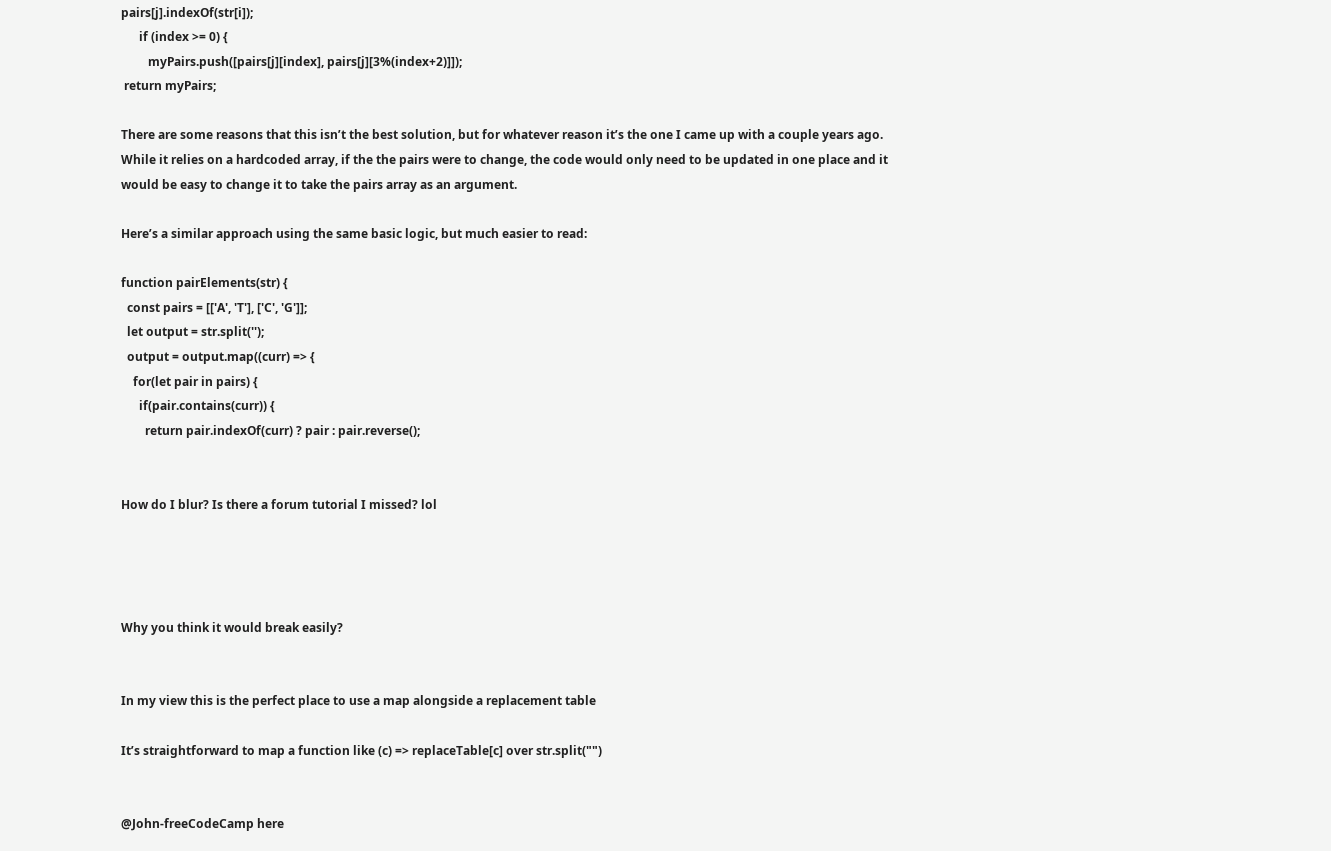pairs[j].indexOf(str[i]);
      if (index >= 0) {
         myPairs.push([pairs[j][index], pairs[j][3%(index+2)]]);
 return myPairs;

There are some reasons that this isn’t the best solution, but for whatever reason it’s the one I came up with a couple years ago. While it relies on a hardcoded array, if the the pairs were to change, the code would only need to be updated in one place and it would be easy to change it to take the pairs array as an argument.

Here’s a similar approach using the same basic logic, but much easier to read:

function pairElements(str) {
  const pairs = [['A', 'T'], ['C', 'G']];
  let output = str.split('');
  output = output.map((curr) => {
    for(let pair in pairs) {
      if(pair.contains(curr)) {
        return pair.indexOf(curr) ? pair : pair.reverse();


How do I blur? Is there a forum tutorial I missed? lol




Why you think it would break easily?


In my view this is the perfect place to use a map alongside a replacement table

It’s straightforward to map a function like (c) => replaceTable[c] over str.split("")


@John-freeCodeCamp here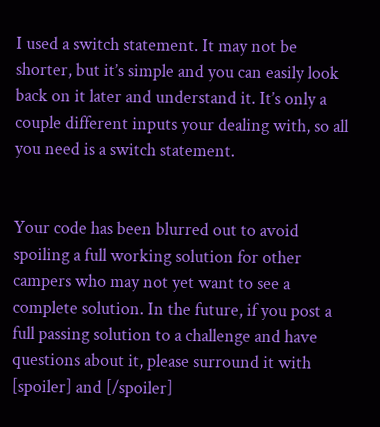I used a switch statement. It may not be shorter, but it’s simple and you can easily look back on it later and understand it. It’s only a couple different inputs your dealing with, so all you need is a switch statement.


Your code has been blurred out to avoid spoiling a full working solution for other campers who may not yet want to see a complete solution. In the future, if you post a full passing solution to a challenge and have questions about it, please surround it with [spoiler] and [/spoiler]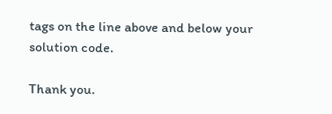tags on the line above and below your solution code.

Thank you.